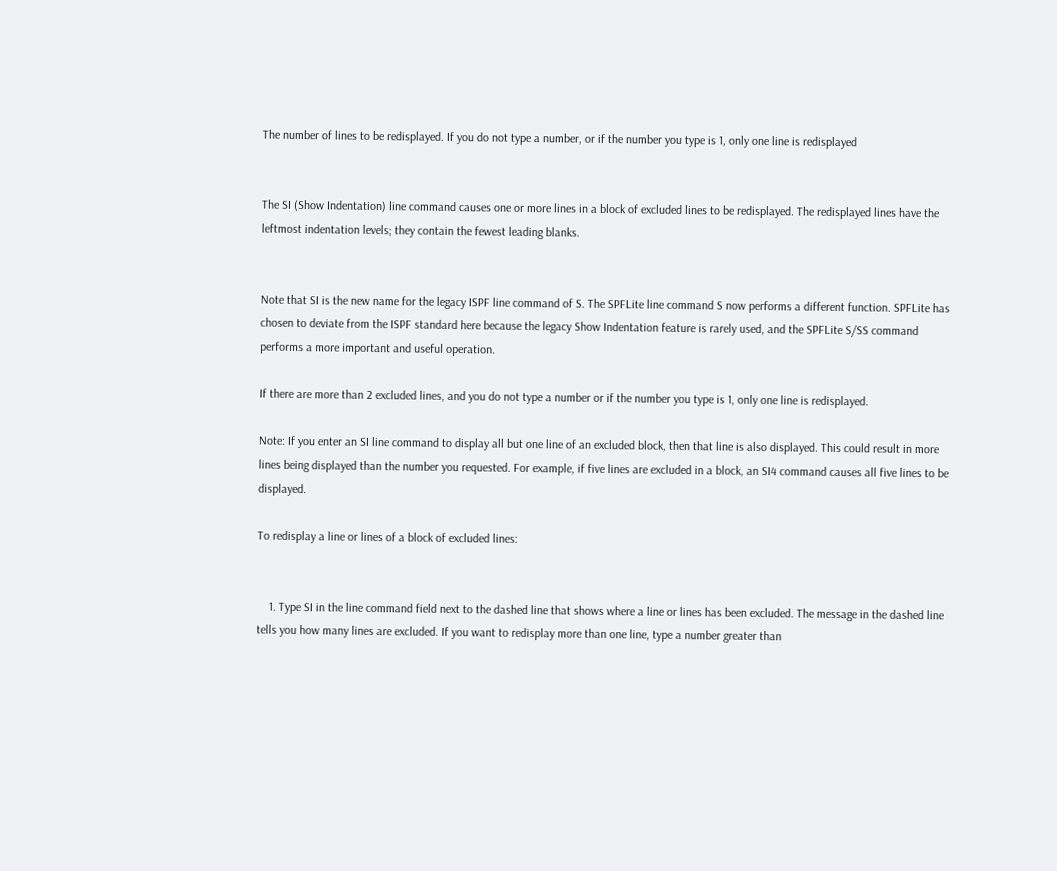The number of lines to be redisplayed. If you do not type a number, or if the number you type is 1, only one line is redisplayed


The SI (Show Indentation) line command causes one or more lines in a block of excluded lines to be redisplayed. The redisplayed lines have the leftmost indentation levels; they contain the fewest leading blanks.


Note that SI is the new name for the legacy ISPF line command of S. The SPFLite line command S now performs a different function. SPFLite has chosen to deviate from the ISPF standard here because the legacy Show Indentation feature is rarely used, and the SPFLite S/SS command performs a more important and useful operation.

If there are more than 2 excluded lines, and you do not type a number or if the number you type is 1, only one line is redisplayed.

Note: If you enter an SI line command to display all but one line of an excluded block, then that line is also displayed. This could result in more lines being displayed than the number you requested. For example, if five lines are excluded in a block, an SI4 command causes all five lines to be displayed.

To redisplay a line or lines of a block of excluded lines:


    1. Type SI in the line command field next to the dashed line that shows where a line or lines has been excluded. The message in the dashed line tells you how many lines are excluded. If you want to redisplay more than one line, type a number greater than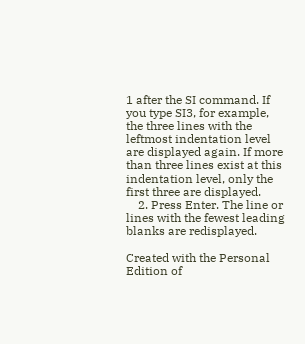1 after the SI command. If you type SI3, for example, the three lines with the leftmost indentation level are displayed again. If more than three lines exist at this indentation level, only the first three are displayed.
    2. Press Enter. The line or lines with the fewest leading blanks are redisplayed.

Created with the Personal Edition of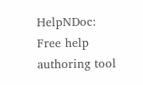HelpNDoc: Free help authoring tool